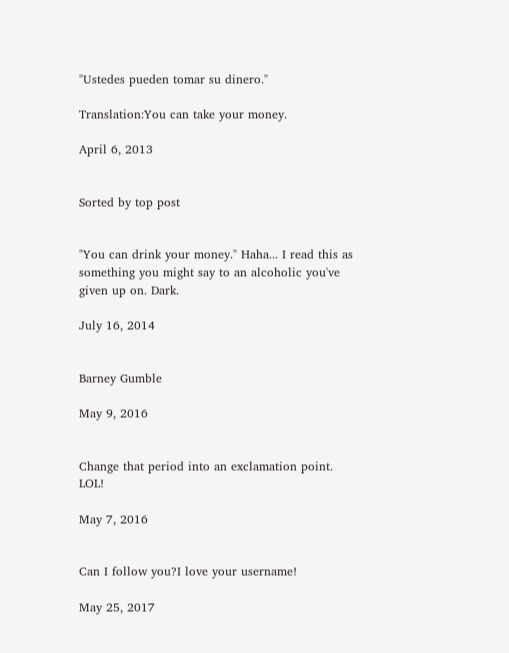"Ustedes pueden tomar su dinero."

Translation:You can take your money.

April 6, 2013


Sorted by top post


"You can drink your money." Haha... I read this as something you might say to an alcoholic you've given up on. Dark.

July 16, 2014


Barney Gumble

May 9, 2016


Change that period into an exclamation point. LOL!

May 7, 2016


Can I follow you?I love your username!

May 25, 2017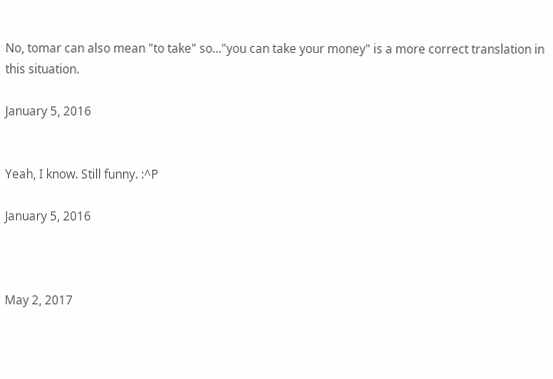No, tomar can also mean "to take" so..."you can take your money" is a more correct translation in this situation.

January 5, 2016


Yeah, I know. Still funny. :^P

January 5, 2016



May 2, 2017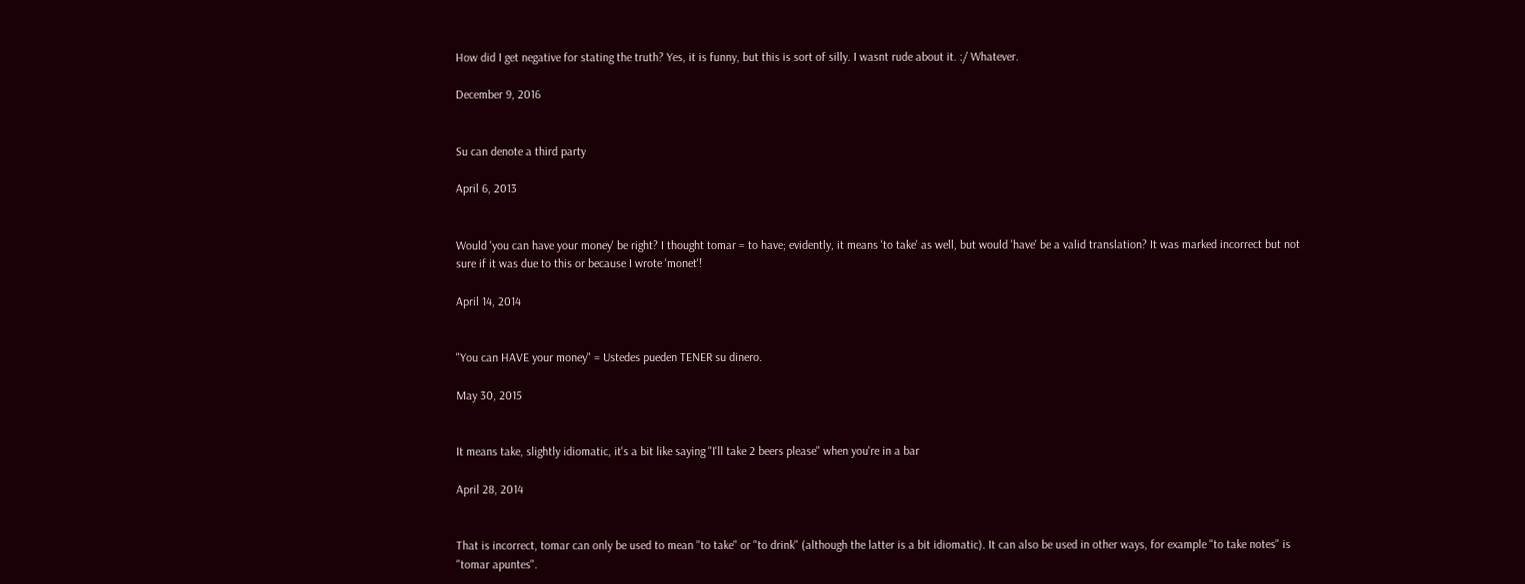How did I get negative for stating the truth? Yes, it is funny, but this is sort of silly. I wasnt rude about it. :/ Whatever.

December 9, 2016


Su can denote a third party

April 6, 2013


Would 'you can have your money' be right? I thought tomar = to have; evidently, it means 'to take' as well, but would 'have' be a valid translation? It was marked incorrect but not sure if it was due to this or because I wrote 'monet'!

April 14, 2014


"You can HAVE your money" = Ustedes pueden TENER su dinero.

May 30, 2015


It means take, slightly idiomatic, it's a bit like saying "I'll take 2 beers please" when you're in a bar

April 28, 2014


That is incorrect, tomar can only be used to mean "to take" or "to drink" (although the latter is a bit idiomatic). It can also be used in other ways, for example "to take notes" is "tomar apuntes".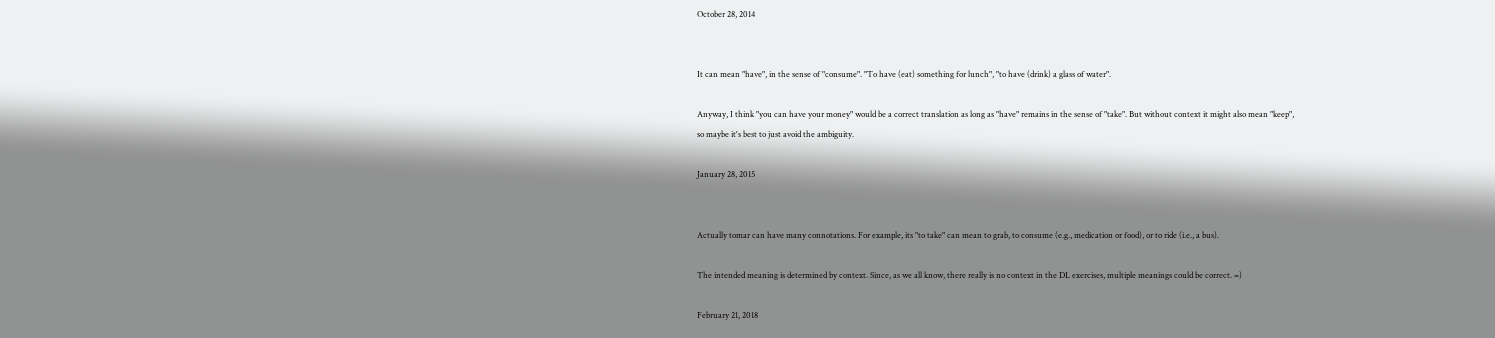October 28, 2014


It can mean "have", in the sense of "consume". "To have (eat) something for lunch", "to have (drink) a glass of water".

Anyway, I think "you can have your money" would be a correct translation as long as "have" remains in the sense of "take". But without context it might also mean "keep", so maybe it's best to just avoid the ambiguity.

January 28, 2015


Actually tomar can have many connotations. For example, its "to take" can mean to grab, to consume (e.g., medication or food), or to ride (i.e., a bus).

The intended meaning is determined by context. Since, as we all know, there really is no context in the DL exercises, multiple meanings could be correct. =)

February 21, 2018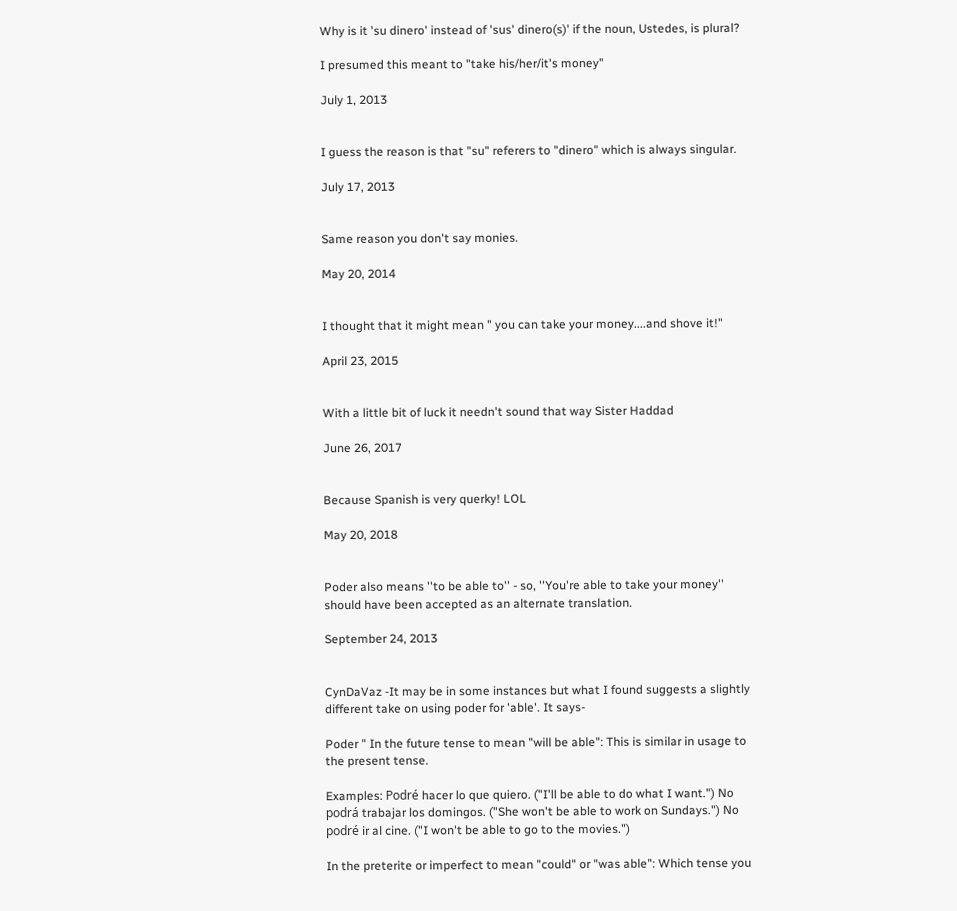Why is it 'su dinero' instead of 'sus' dinero(s)' if the noun, Ustedes, is plural?

I presumed this meant to "take his/her/it's money"

July 1, 2013


I guess the reason is that "su" referers to "dinero" which is always singular.

July 17, 2013


Same reason you don't say monies.

May 20, 2014


I thought that it might mean " you can take your money....and shove it!"

April 23, 2015


With a little bit of luck it needn't sound that way Sister Haddad

June 26, 2017


Because Spanish is very querky! LOL

May 20, 2018


Poder also means ''to be able to'' - so, ''You're able to take your money'' should have been accepted as an alternate translation.

September 24, 2013


CynDaVaz -It may be in some instances but what I found suggests a slightly different take on using poder for 'able'. It says-

Poder " In the future tense to mean "will be able": This is similar in usage to the present tense.

Examples: Podré hacer lo que quiero. ("I'll be able to do what I want.") No podrá trabajar los domingos. ("She won't be able to work on Sundays.") No podré ir al cine. ("I won't be able to go to the movies.")

In the preterite or imperfect to mean "could" or "was able": Which tense you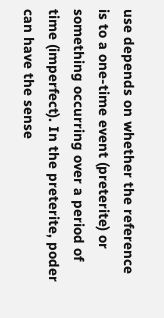use depends on whether the reference is to a one-time event (preterite) or something occurring over a period of time (imperfect). In the preterite, poder can have the sense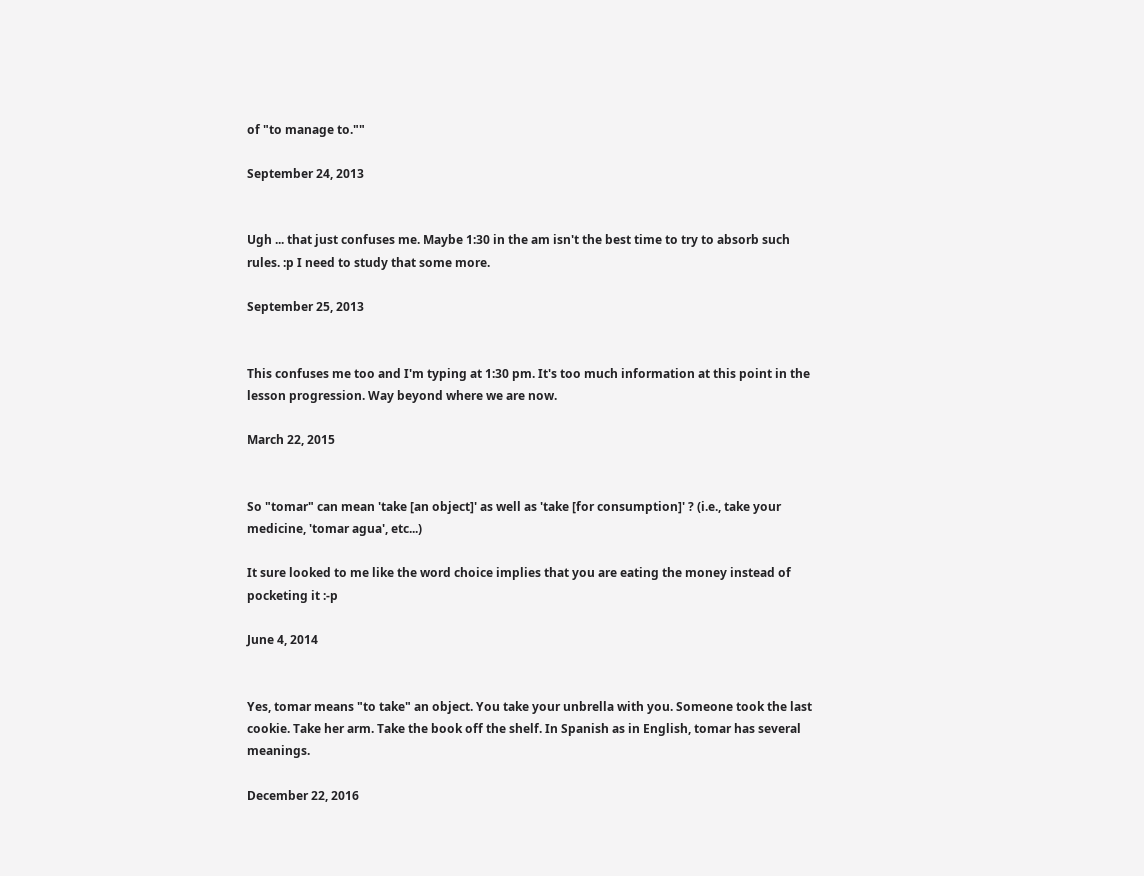of "to manage to.""

September 24, 2013


Ugh ... that just confuses me. Maybe 1:30 in the am isn't the best time to try to absorb such rules. :p I need to study that some more.

September 25, 2013


This confuses me too and I'm typing at 1:30 pm. It's too much information at this point in the lesson progression. Way beyond where we are now.

March 22, 2015


So "tomar" can mean 'take [an object]' as well as 'take [for consumption]' ? (i.e., take your medicine, 'tomar agua', etc...)

It sure looked to me like the word choice implies that you are eating the money instead of pocketing it :-p

June 4, 2014


Yes, tomar means "to take" an object. You take your unbrella with you. Someone took the last cookie. Take her arm. Take the book off the shelf. In Spanish as in English, tomar has several meanings.

December 22, 2016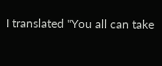I translated "You all can take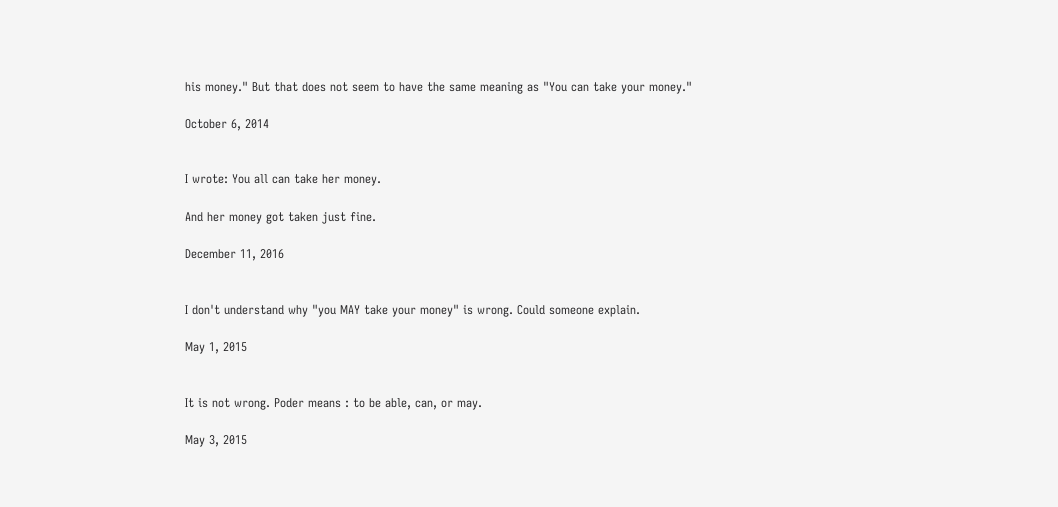his money." But that does not seem to have the same meaning as "You can take your money."

October 6, 2014


I wrote: You all can take her money.

And her money got taken just fine.

December 11, 2016


I don't understand why "you MAY take your money" is wrong. Could someone explain.

May 1, 2015


It is not wrong. Poder means : to be able, can, or may.

May 3, 2015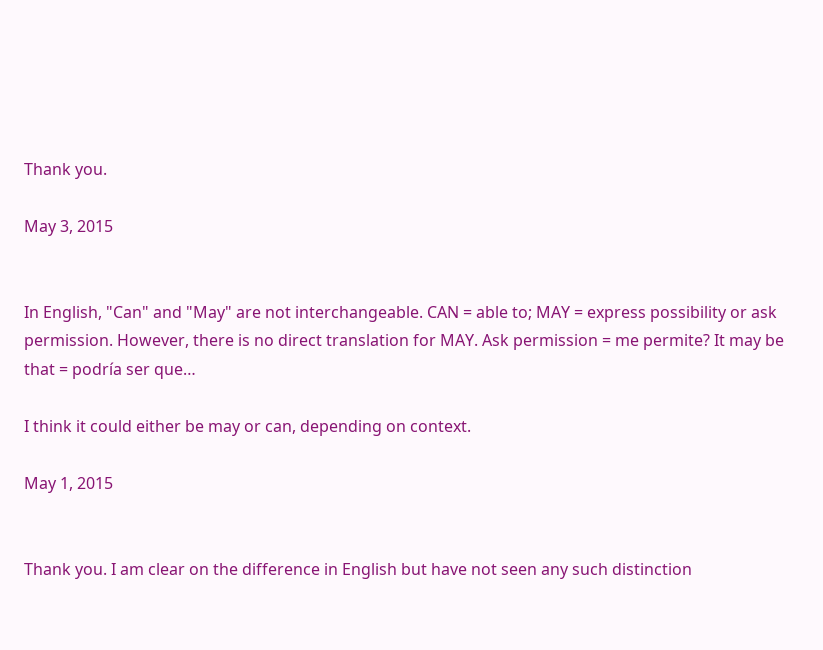Thank you.

May 3, 2015


In English, "Can" and "May" are not interchangeable. CAN = able to; MAY = express possibility or ask permission. However, there is no direct translation for MAY. Ask permission = me permite? It may be that = podría ser que…

I think it could either be may or can, depending on context.

May 1, 2015


Thank you. I am clear on the difference in English but have not seen any such distinction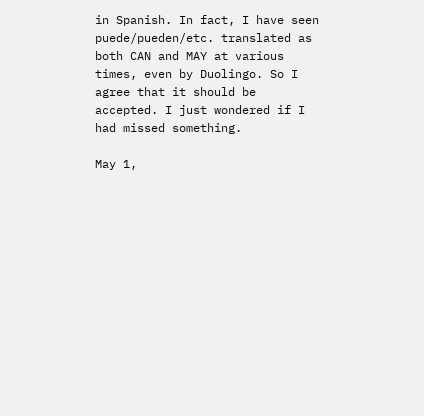in Spanish. In fact, I have seen puede/pueden/etc. translated as both CAN and MAY at various times, even by Duolingo. So I agree that it should be accepted. I just wondered if I had missed something.

May 1,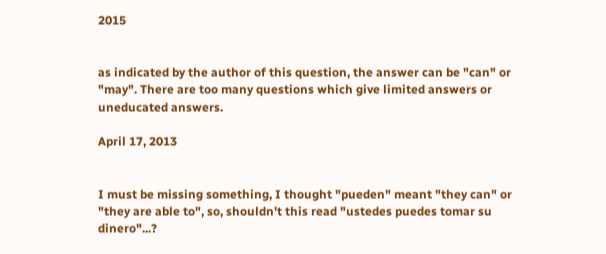2015


as indicated by the author of this question, the answer can be "can" or "may". There are too many questions which give limited answers or uneducated answers.

April 17, 2013


I must be missing something, I thought "pueden" meant "they can" or "they are able to", so, shouldn't this read "ustedes puedes tomar su dinero"...?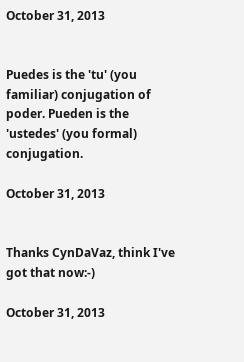October 31, 2013


Puedes is the 'tu' (you familiar) conjugation of poder. Pueden is the 'ustedes' (you formal) conjugation.

October 31, 2013


Thanks CynDaVaz, think I've got that now:-)

October 31, 2013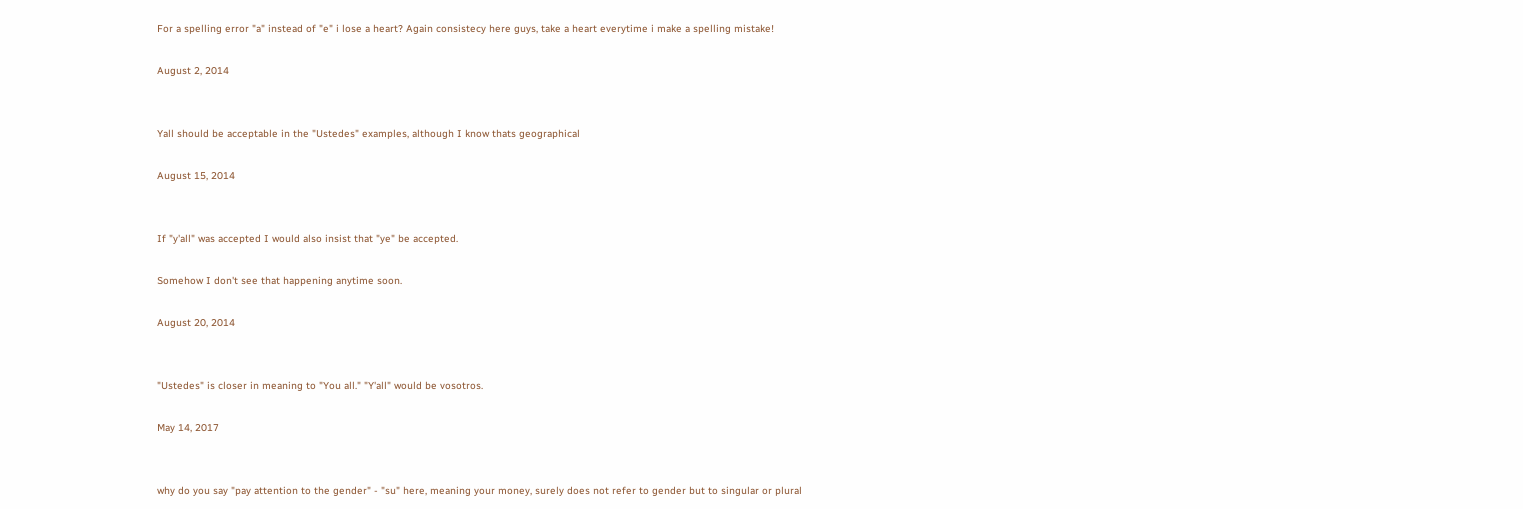For a spelling error "a" instead of "e" i lose a heart? Again consistecy here guys, take a heart everytime i make a spelling mistake!

August 2, 2014


Yall should be acceptable in the "Ustedes" examples, although I know thats geographical

August 15, 2014


If "y'all" was accepted I would also insist that "ye" be accepted.

Somehow I don't see that happening anytime soon.

August 20, 2014


"Ustedes" is closer in meaning to "You all." "Y'all" would be vosotros.

May 14, 2017


why do you say "pay attention to the gender" - "su" here, meaning your money, surely does not refer to gender but to singular or plural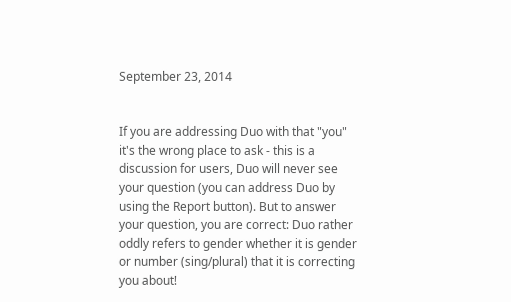September 23, 2014


If you are addressing Duo with that "you" it's the wrong place to ask - this is a discussion for users, Duo will never see your question (you can address Duo by using the Report button). But to answer your question, you are correct: Duo rather oddly refers to gender whether it is gender or number (sing/plural) that it is correcting you about!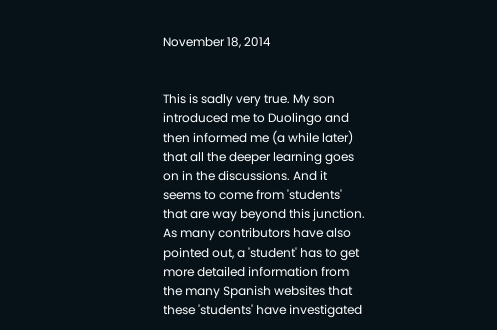November 18, 2014


This is sadly very true. My son introduced me to Duolingo and then informed me (a while later) that all the deeper learning goes on in the discussions. And it seems to come from 'students' that are way beyond this junction. As many contributors have also pointed out, a 'student' has to get more detailed information from the many Spanish websites that these 'students' have investigated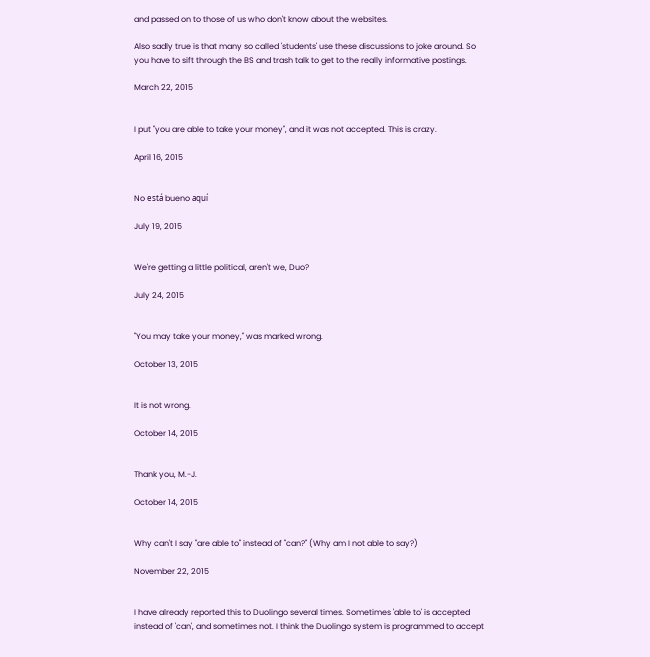and passed on to those of us who don't know about the websites.

Also sadly true is that many so called 'students' use these discussions to joke around. So you have to sift through the BS and trash talk to get to the really informative postings.

March 22, 2015


I put "you are able to take your money", and it was not accepted. This is crazy.

April 16, 2015


No está bueno aquí

July 19, 2015


We're getting a little political, aren't we, Duo?

July 24, 2015


"You may take your money," was marked wrong.

October 13, 2015


It is not wrong.

October 14, 2015


Thank you, M.-J.

October 14, 2015


Why can't I say "are able to" instead of "can?" (Why am I not able to say?)

November 22, 2015


I have already reported this to Duolingo several times. Sometimes 'able to' is accepted instead of 'can', and sometimes not. I think the Duolingo system is programmed to accept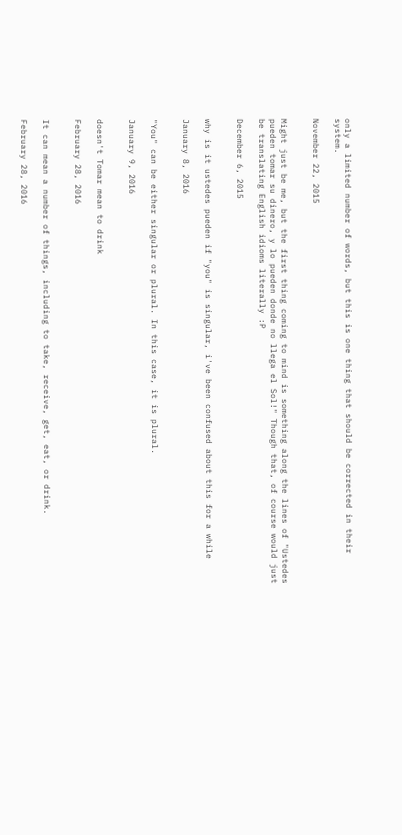only a limited number of words, but this is one thing that should be corrected in their system.

November 22, 2015


Might just be me, but the first thing coming to mind is something along the lines of "Ustedes pueden tomar su dinero, y lo pueden donde no llega el Sol!" Though that, of course would just be translating English idioms literally :P

December 6, 2015


why is it ustedes pueden if "you" is singular, i've been confused about this for a while

January 8, 2016


"You" can be either singular or plural. In this case, it is plural.

January 9, 2016


doesn't Tomar mean to drink

February 28, 2016


It can mean a number of things, including to take, receive, get, eat, or drink.

February 28, 2016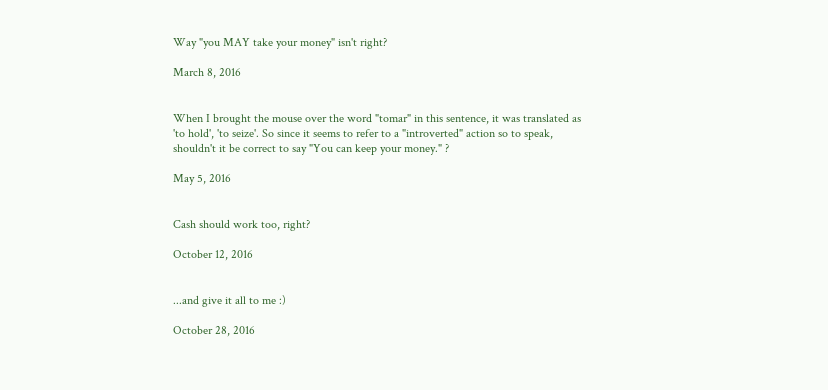Way "you MAY take your money" isn't right?

March 8, 2016


When I brought the mouse over the word "tomar" in this sentence, it was translated as 'to hold', 'to seize'. So since it seems to refer to a "introverted" action so to speak, shouldn't it be correct to say "You can keep your money." ?

May 5, 2016


Cash should work too, right?

October 12, 2016


...and give it all to me :)

October 28, 2016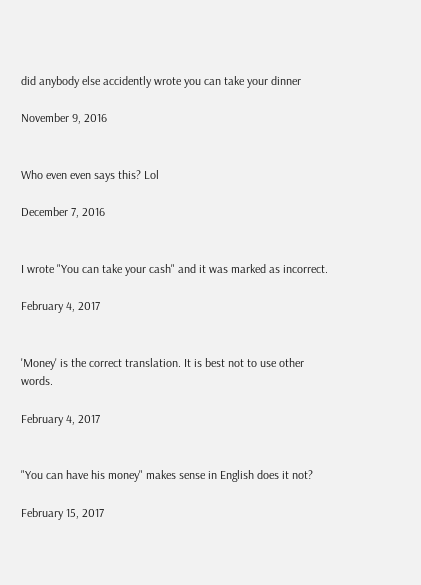did anybody else accidently wrote you can take your dinner

November 9, 2016


Who even even says this? Lol

December 7, 2016


I wrote "You can take your cash" and it was marked as incorrect.

February 4, 2017


'Money' is the correct translation. It is best not to use other words.

February 4, 2017


"You can have his money" makes sense in English does it not?

February 15, 2017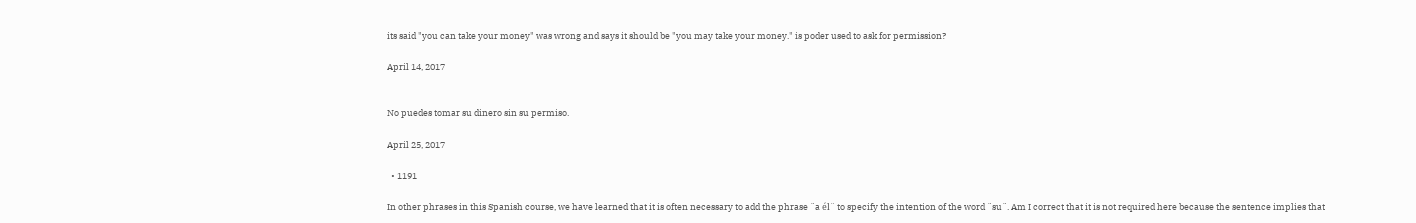its said "you can take your money" was wrong and says it should be "you may take your money." is poder used to ask for permission?

April 14, 2017


No puedes tomar su dinero sin su permiso.

April 25, 2017

  • 1191

In other phrases in this Spanish course, we have learned that it is often necessary to add the phrase ¨a él¨ to specify the intention of the word ¨su¨. Am I correct that it is not required here because the sentence implies that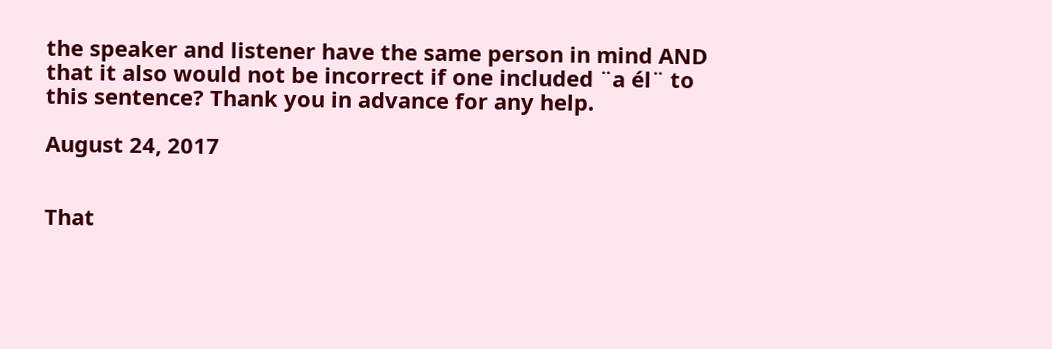the speaker and listener have the same person in mind AND that it also would not be incorrect if one included ¨a él¨ to this sentence? Thank you in advance for any help.

August 24, 2017


That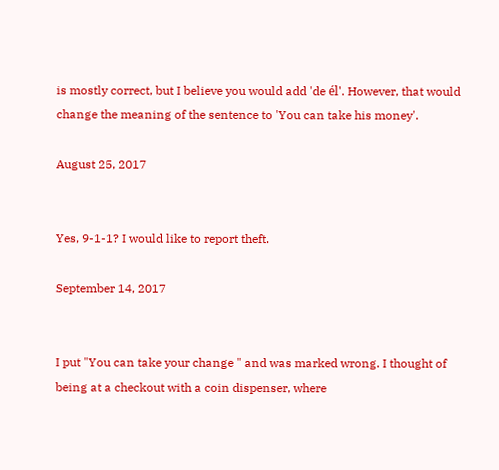is mostly correct, but I believe you would add 'de él'. However, that would change the meaning of the sentence to 'You can take his money'.

August 25, 2017


Yes, 9-1-1? I would like to report theft.

September 14, 2017


I put "You can take your change " and was marked wrong. I thought of being at a checkout with a coin dispenser, where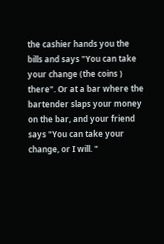the cashier hands you the bills and says "You can take your change (the coins ) there". Or at a bar where the bartender slaps your money on the bar, and your friend says "You can take your change, or I will. "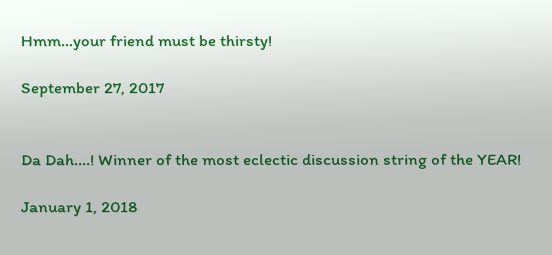Hmm...your friend must be thirsty!

September 27, 2017


Da Dah....! Winner of the most eclectic discussion string of the YEAR!

January 1, 2018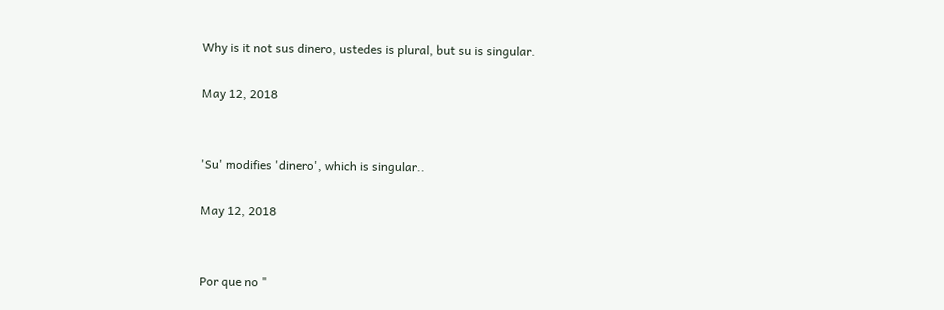Why is it not sus dinero, ustedes is plural, but su is singular.

May 12, 2018


'Su' modifies 'dinero', which is singular..

May 12, 2018


Por que no "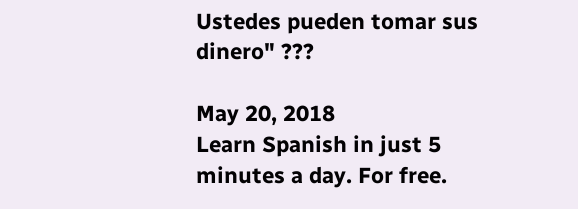Ustedes pueden tomar sus dinero" ???

May 20, 2018
Learn Spanish in just 5 minutes a day. For free.